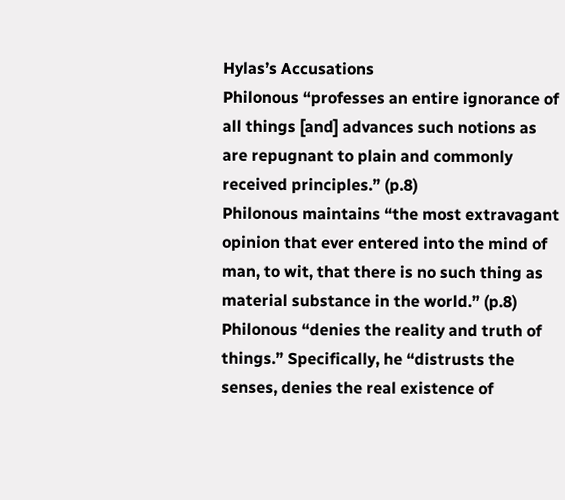Hylas’s Accusations
Philonous “professes an entire ignorance of
all things [and] advances such notions as
are repugnant to plain and commonly
received principles.” (p.8)
Philonous maintains “the most extravagant
opinion that ever entered into the mind of
man, to wit, that there is no such thing as
material substance in the world.” (p.8)
Philonous “denies the reality and truth of
things.” Specifically, he “distrusts the
senses, denies the real existence of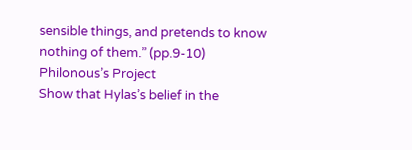sensible things, and pretends to know
nothing of them.” (pp.9-10)
Philonous’s Project
Show that Hylas’s belief in the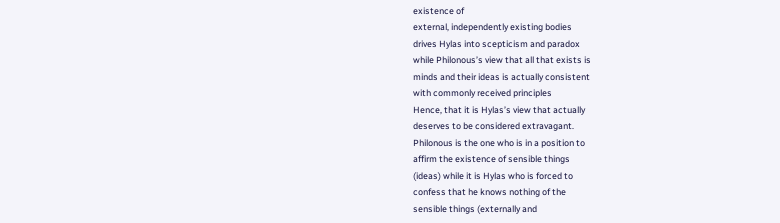existence of
external, independently existing bodies
drives Hylas into scepticism and paradox
while Philonous’s view that all that exists is
minds and their ideas is actually consistent
with commonly received principles
Hence, that it is Hylas’s view that actually
deserves to be considered extravagant.
Philonous is the one who is in a position to
affirm the existence of sensible things
(ideas) while it is Hylas who is forced to
confess that he knows nothing of the
sensible things (externally and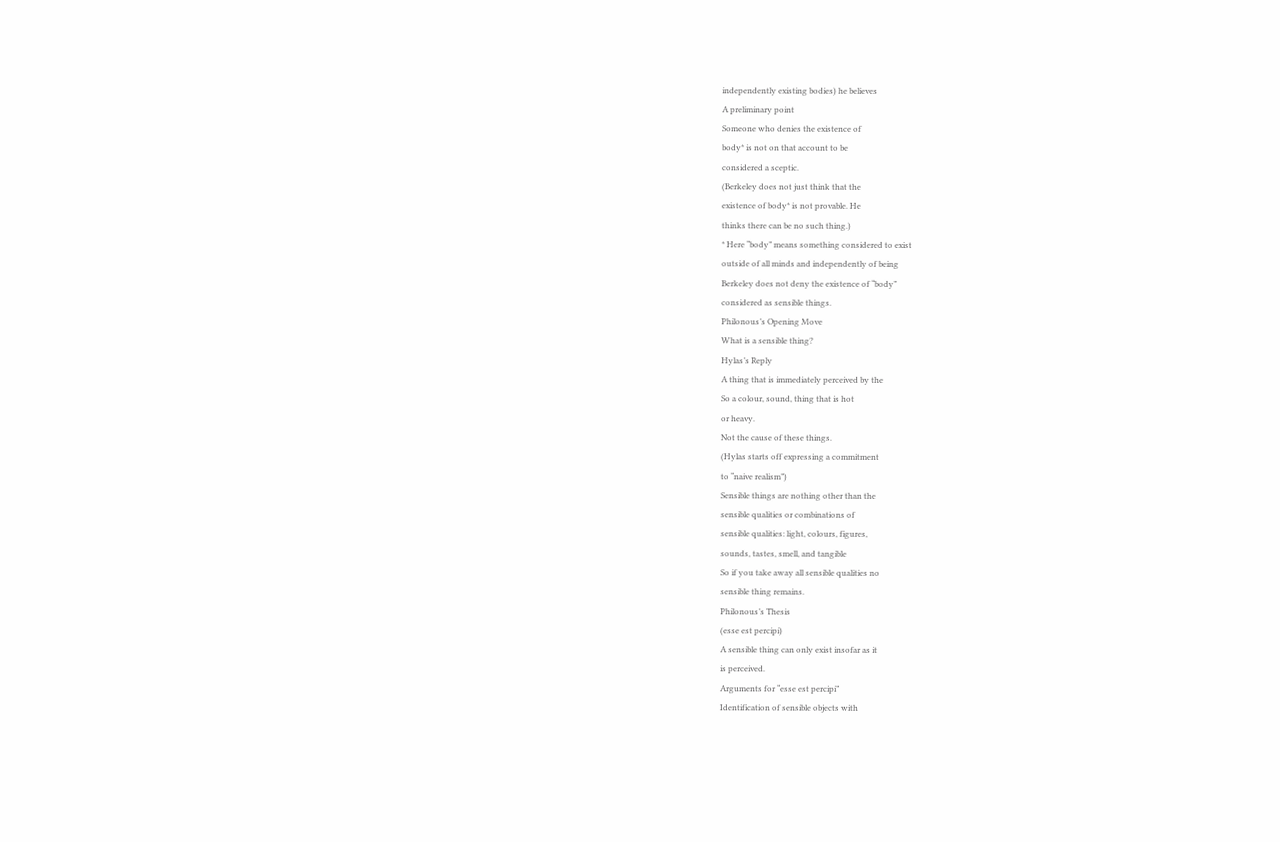independently existing bodies) he believes
A preliminary point
Someone who denies the existence of
body* is not on that account to be
considered a sceptic.
(Berkeley does not just think that the
existence of body* is not provable. He
thinks there can be no such thing.)
* Here “body” means something considered to exist
outside of all minds and independently of being
Berkeley does not deny the existence of “body”
considered as sensible things.
Philonous’s Opening Move
What is a sensible thing?
Hylas’s Reply
A thing that is immediately perceived by the
So a colour, sound, thing that is hot
or heavy.
Not the cause of these things.
(Hylas starts off expressing a commitment
to “naive realism”)
Sensible things are nothing other than the
sensible qualities or combinations of
sensible qualities: light, colours, figures,
sounds, tastes, smell, and tangible
So if you take away all sensible qualities no
sensible thing remains.
Philonous’s Thesis
(esse est percipi)
A sensible thing can only exist insofar as it
is perceived.
Arguments for “esse est percipi”
Identification of sensible objects with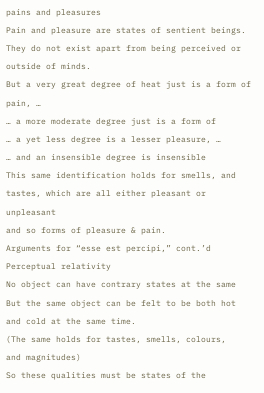pains and pleasures
Pain and pleasure are states of sentient beings.
They do not exist apart from being perceived or
outside of minds.
But a very great degree of heat just is a form of
pain, …
… a more moderate degree just is a form of
… a yet less degree is a lesser pleasure, …
… and an insensible degree is insensible
This same identification holds for smells, and
tastes, which are all either pleasant or unpleasant
and so forms of pleasure & pain.
Arguments for “esse est percipi,” cont.’d
Perceptual relativity
No object can have contrary states at the same
But the same object can be felt to be both hot
and cold at the same time.
(The same holds for tastes, smells, colours,
and magnitudes)
So these qualities must be states of the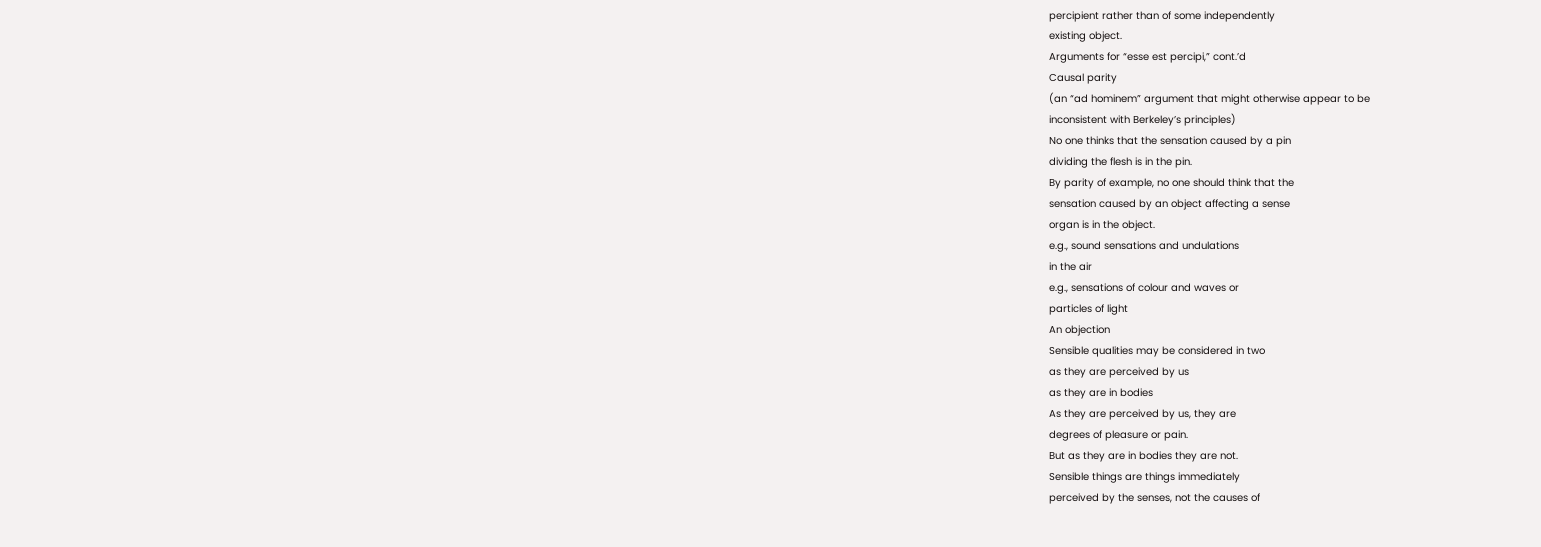percipient rather than of some independently
existing object.
Arguments for “esse est percipi,” cont.’d
Causal parity
(an “ad hominem” argument that might otherwise appear to be
inconsistent with Berkeley’s principles)
No one thinks that the sensation caused by a pin
dividing the flesh is in the pin.
By parity of example, no one should think that the
sensation caused by an object affecting a sense
organ is in the object.
e.g., sound sensations and undulations
in the air
e.g., sensations of colour and waves or
particles of light
An objection
Sensible qualities may be considered in two
as they are perceived by us
as they are in bodies
As they are perceived by us, they are
degrees of pleasure or pain.
But as they are in bodies they are not.
Sensible things are things immediately
perceived by the senses, not the causes of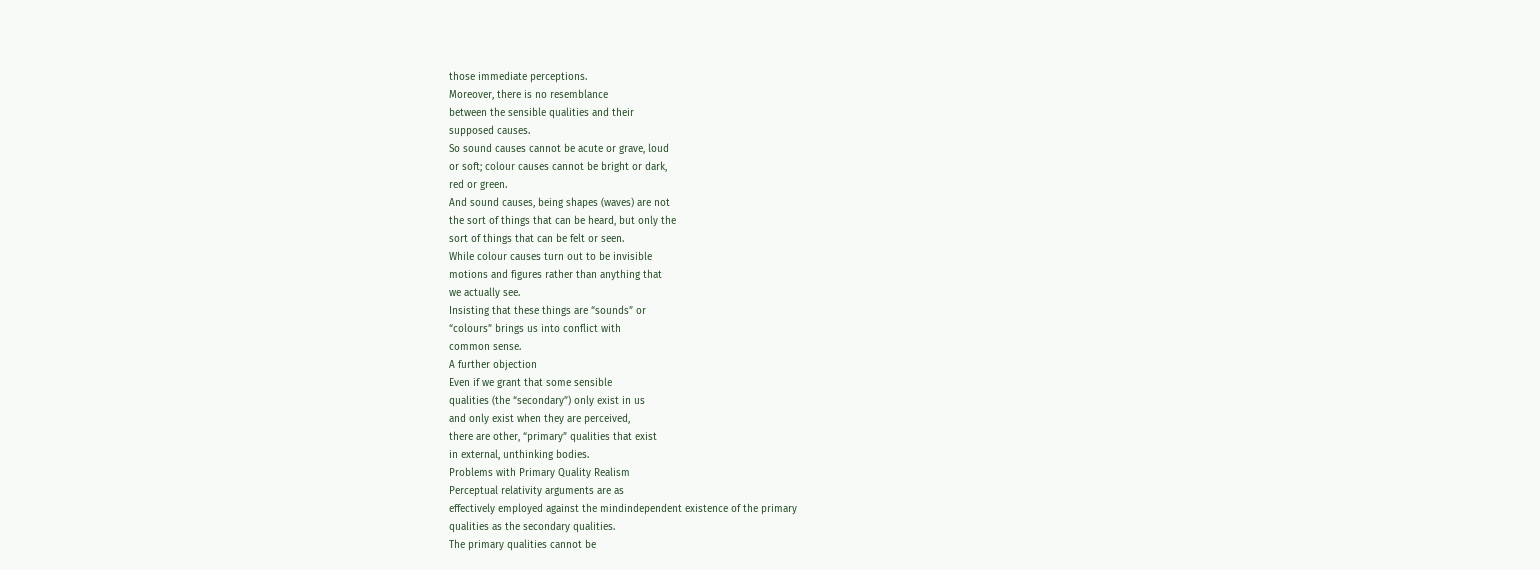those immediate perceptions.
Moreover, there is no resemblance
between the sensible qualities and their
supposed causes.
So sound causes cannot be acute or grave, loud
or soft; colour causes cannot be bright or dark,
red or green.
And sound causes, being shapes (waves) are not
the sort of things that can be heard, but only the
sort of things that can be felt or seen.
While colour causes turn out to be invisible
motions and figures rather than anything that
we actually see.
Insisting that these things are “sounds” or
“colours” brings us into conflict with
common sense.
A further objection
Even if we grant that some sensible
qualities (the “secondary”) only exist in us
and only exist when they are perceived,
there are other, “primary” qualities that exist
in external, unthinking bodies.
Problems with Primary Quality Realism
Perceptual relativity arguments are as
effectively employed against the mindindependent existence of the primary
qualities as the secondary qualities.
The primary qualities cannot be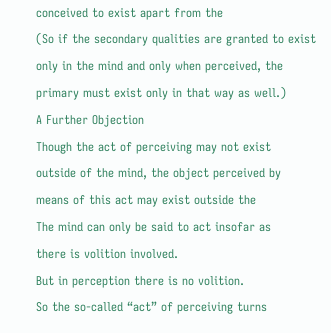conceived to exist apart from the
(So if the secondary qualities are granted to exist
only in the mind and only when perceived, the
primary must exist only in that way as well.)
A Further Objection
Though the act of perceiving may not exist
outside of the mind, the object perceived by
means of this act may exist outside the
The mind can only be said to act insofar as
there is volition involved.
But in perception there is no volition.
So the so-called “act” of perceiving turns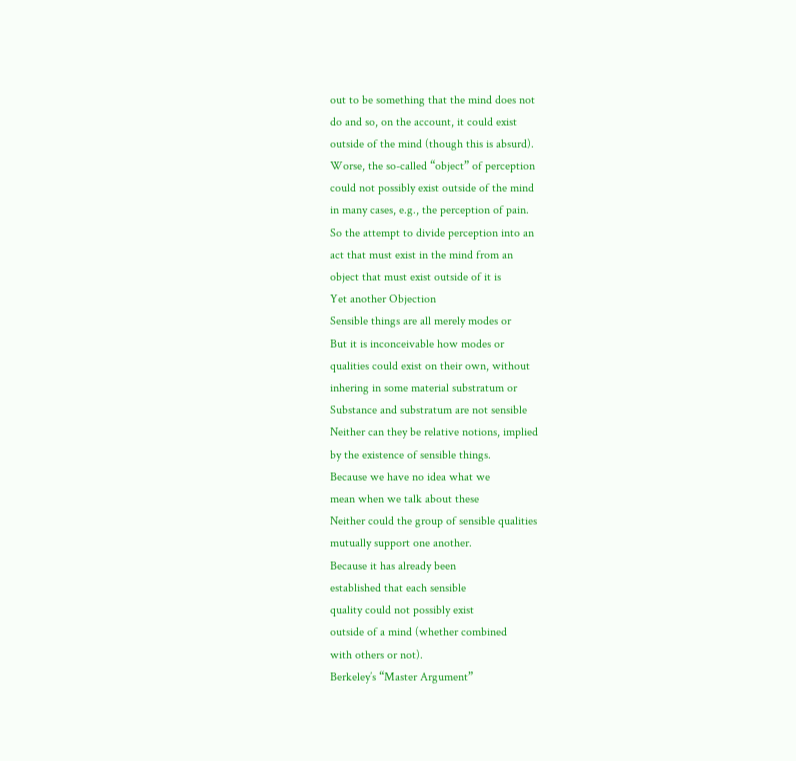out to be something that the mind does not
do and so, on the account, it could exist
outside of the mind (though this is absurd).
Worse, the so-called “object” of perception
could not possibly exist outside of the mind
in many cases, e.g., the perception of pain.
So the attempt to divide perception into an
act that must exist in the mind from an
object that must exist outside of it is
Yet another Objection
Sensible things are all merely modes or
But it is inconceivable how modes or
qualities could exist on their own, without
inhering in some material substratum or
Substance and substratum are not sensible
Neither can they be relative notions, implied
by the existence of sensible things.
Because we have no idea what we
mean when we talk about these
Neither could the group of sensible qualities
mutually support one another.
Because it has already been
established that each sensible
quality could not possibly exist
outside of a mind (whether combined
with others or not).
Berkeley’s “Master Argument”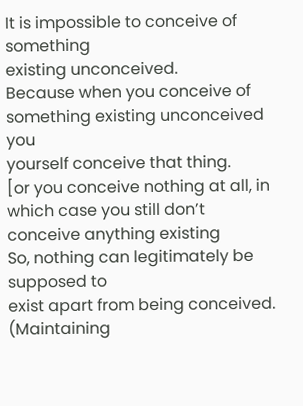It is impossible to conceive of something
existing unconceived.
Because when you conceive of
something existing unconceived you
yourself conceive that thing.
[or you conceive nothing at all, in
which case you still don’t
conceive anything existing
So, nothing can legitimately be supposed to
exist apart from being conceived.
(Maintaining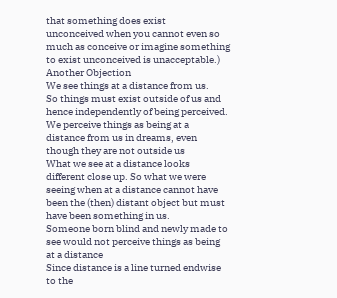that something does exist
unconceived when you cannot even so
much as conceive or imagine something
to exist unconceived is unacceptable.)
Another Objection
We see things at a distance from us.
So things must exist outside of us and
hence independently of being perceived.
We perceive things as being at a
distance from us in dreams, even
though they are not outside us
What we see at a distance looks
different close up. So what we were
seeing when at a distance cannot have
been the (then) distant object but must
have been something in us.
Someone born blind and newly made to
see would not perceive things as being
at a distance
Since distance is a line turned endwise
to the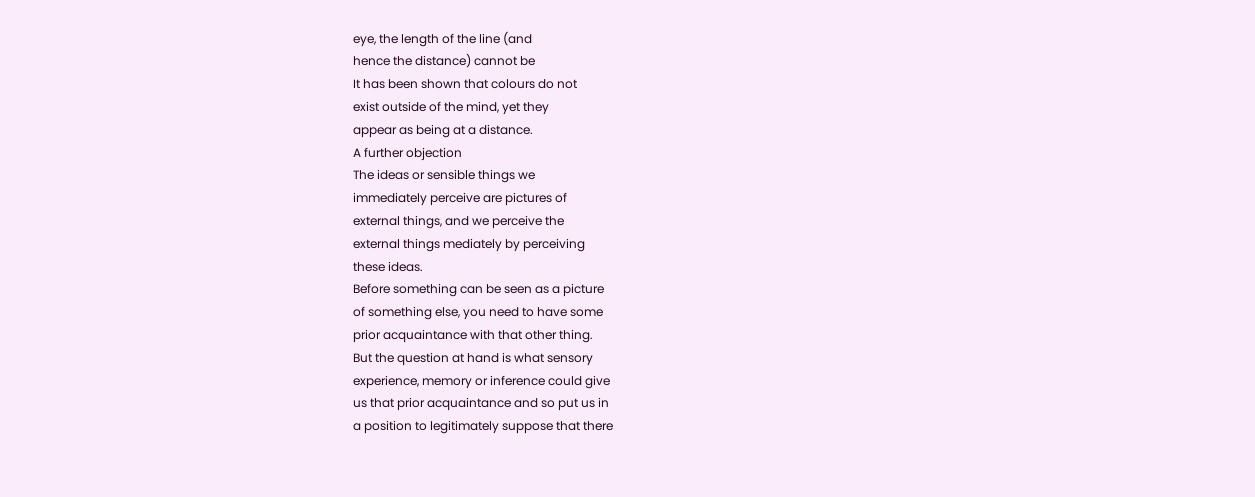eye, the length of the line (and
hence the distance) cannot be
It has been shown that colours do not
exist outside of the mind, yet they
appear as being at a distance.
A further objection
The ideas or sensible things we
immediately perceive are pictures of
external things, and we perceive the
external things mediately by perceiving
these ideas.
Before something can be seen as a picture
of something else, you need to have some
prior acquaintance with that other thing.
But the question at hand is what sensory
experience, memory or inference could give
us that prior acquaintance and so put us in
a position to legitimately suppose that there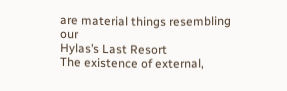are material things resembling our
Hylas’s Last Resort
The existence of external,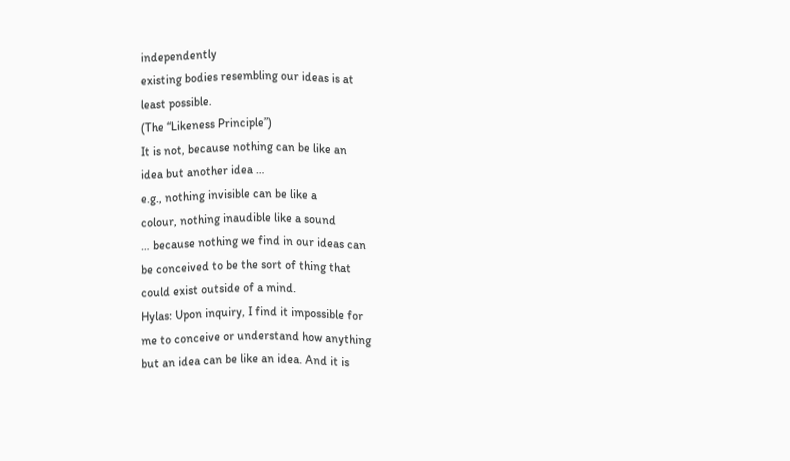independently
existing bodies resembling our ideas is at
least possible.
(The “Likeness Principle”)
It is not, because nothing can be like an
idea but another idea …
e.g., nothing invisible can be like a
colour, nothing inaudible like a sound
… because nothing we find in our ideas can
be conceived to be the sort of thing that
could exist outside of a mind.
Hylas: Upon inquiry, I find it impossible for
me to conceive or understand how anything
but an idea can be like an idea. And it is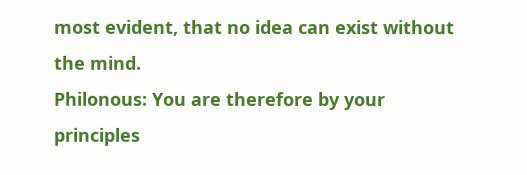most evident, that no idea can exist without
the mind.
Philonous: You are therefore by your
principles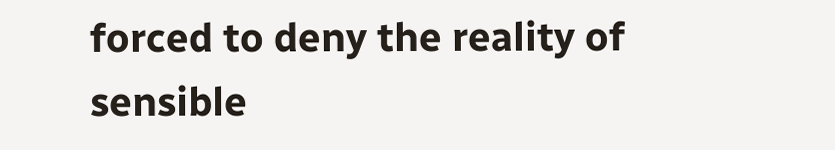forced to deny the reality of
sensible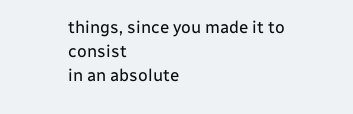things, since you made it to consist
in an absolute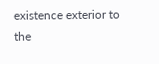existence exterior to the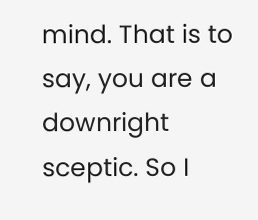mind. That is to say, you are a downright
sceptic. So I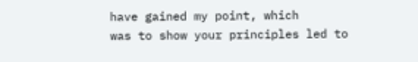have gained my point, which
was to show your principles led to